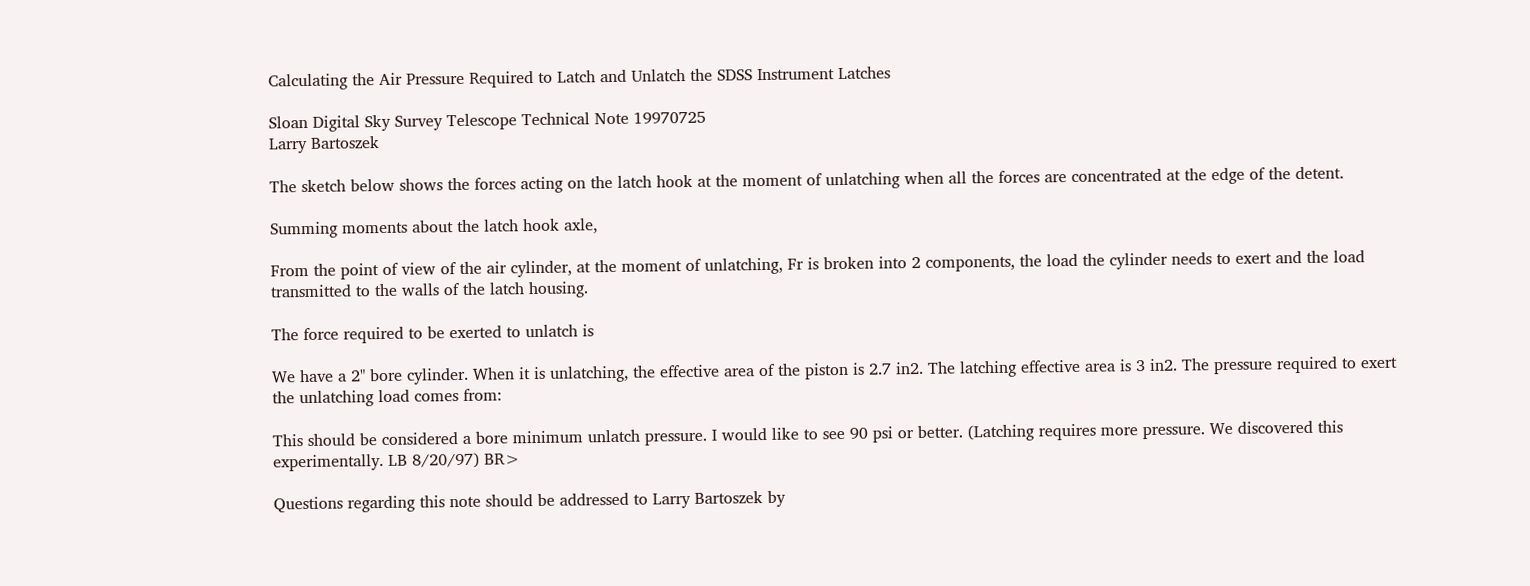Calculating the Air Pressure Required to Latch and Unlatch the SDSS Instrument Latches

Sloan Digital Sky Survey Telescope Technical Note 19970725
Larry Bartoszek

The sketch below shows the forces acting on the latch hook at the moment of unlatching when all the forces are concentrated at the edge of the detent.

Summing moments about the latch hook axle,

From the point of view of the air cylinder, at the moment of unlatching, Fr is broken into 2 components, the load the cylinder needs to exert and the load transmitted to the walls of the latch housing.

The force required to be exerted to unlatch is

We have a 2" bore cylinder. When it is unlatching, the effective area of the piston is 2.7 in2. The latching effective area is 3 in2. The pressure required to exert the unlatching load comes from:

This should be considered a bore minimum unlatch pressure. I would like to see 90 psi or better. (Latching requires more pressure. We discovered this experimentally. LB 8/20/97) BR>

Questions regarding this note should be addressed to Larry Bartoszek by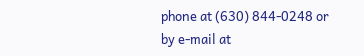phone at (630) 844-0248 or by e-mail at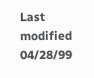Last modified 04/28/99